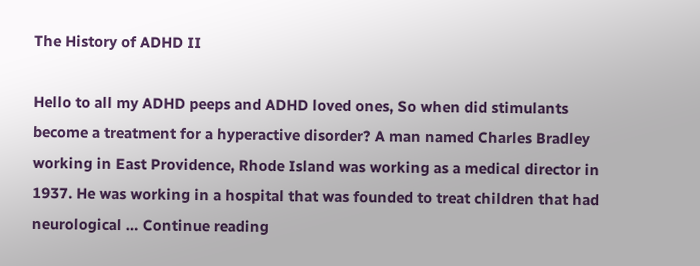The History of ADHD II

Hello to all my ADHD peeps and ADHD loved ones, So when did stimulants become a treatment for a hyperactive disorder? A man named Charles Bradley working in East Providence, Rhode Island was working as a medical director in 1937. He was working in a hospital that was founded to treat children that had neurological … Continue reading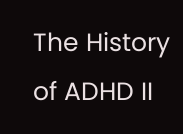The History of ADHD II